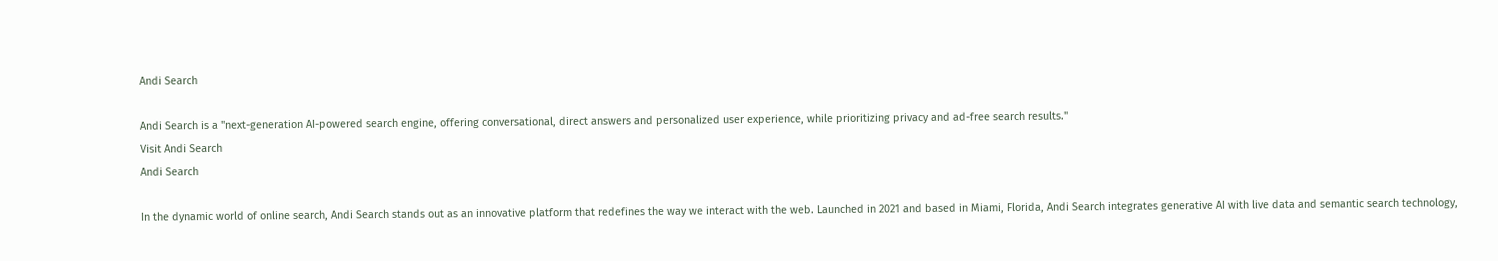Andi Search

Andi Search is a "next-generation AI-powered search engine, offering conversational, direct answers and personalized user experience, while prioritizing privacy and ad-free search results."
Visit Andi Search
Andi Search

In the dynamic world of online search, Andi Search stands out as an innovative platform that redefines the way we interact with the web. Launched in 2021 and based in Miami, Florida, Andi Search integrates generative AI with live data and semantic search technology,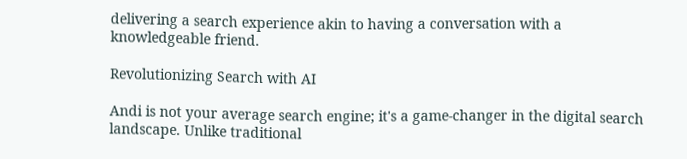delivering a search experience akin to having a conversation with a knowledgeable friend.

Revolutionizing Search with AI

Andi is not your average search engine; it's a game-changer in the digital search landscape. Unlike traditional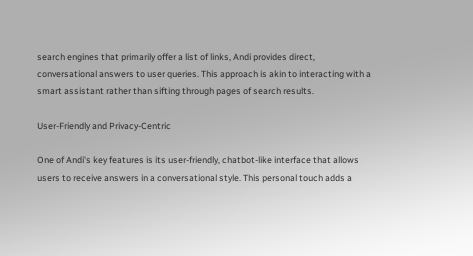search engines that primarily offer a list of links, Andi provides direct, conversational answers to user queries. This approach is akin to interacting with a smart assistant rather than sifting through pages of search results.

User-Friendly and Privacy-Centric

One of Andi's key features is its user-friendly, chatbot-like interface that allows users to receive answers in a conversational style. This personal touch adds a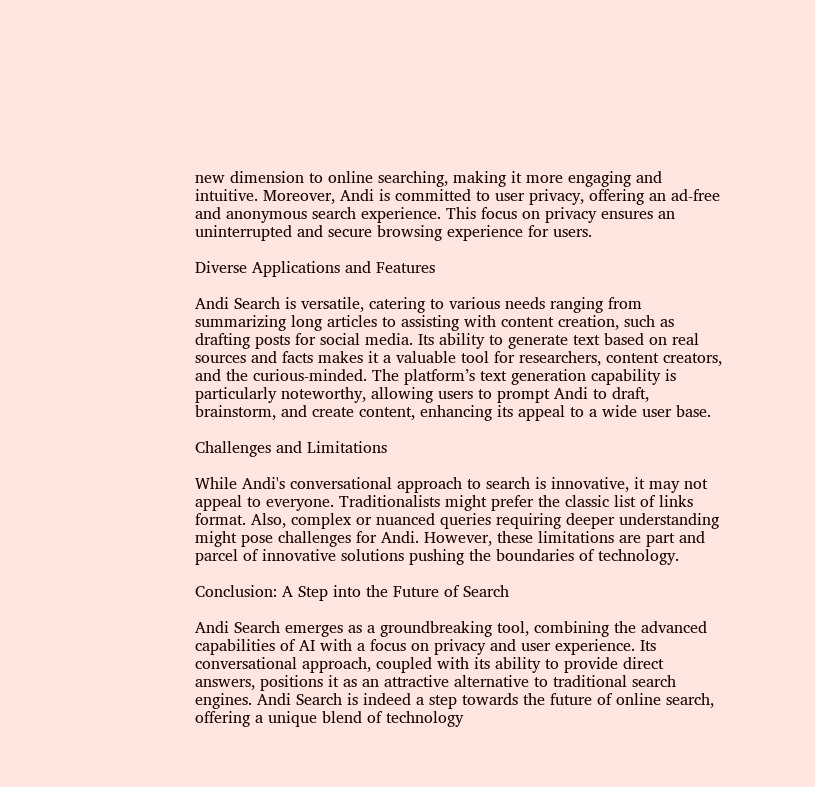new dimension to online searching, making it more engaging and intuitive. Moreover, Andi is committed to user privacy, offering an ad-free and anonymous search experience. This focus on privacy ensures an uninterrupted and secure browsing experience for users.

Diverse Applications and Features

Andi Search is versatile, catering to various needs ranging from summarizing long articles to assisting with content creation, such as drafting posts for social media. Its ability to generate text based on real sources and facts makes it a valuable tool for researchers, content creators, and the curious-minded. The platform’s text generation capability is particularly noteworthy, allowing users to prompt Andi to draft, brainstorm, and create content, enhancing its appeal to a wide user base.

Challenges and Limitations

While Andi's conversational approach to search is innovative, it may not appeal to everyone. Traditionalists might prefer the classic list of links format. Also, complex or nuanced queries requiring deeper understanding might pose challenges for Andi. However, these limitations are part and parcel of innovative solutions pushing the boundaries of technology.

Conclusion: A Step into the Future of Search

Andi Search emerges as a groundbreaking tool, combining the advanced capabilities of AI with a focus on privacy and user experience. Its conversational approach, coupled with its ability to provide direct answers, positions it as an attractive alternative to traditional search engines. Andi Search is indeed a step towards the future of online search, offering a unique blend of technology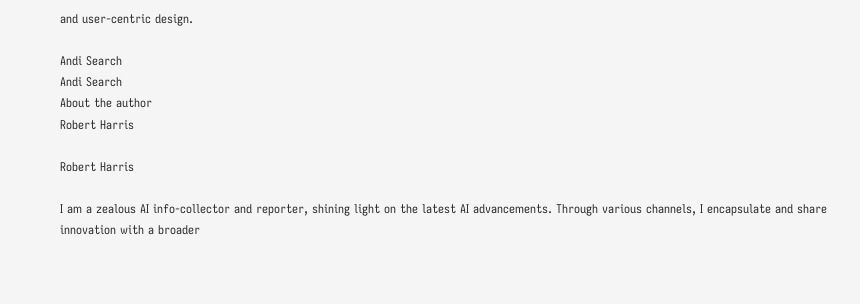and user-centric design.

Andi Search
Andi Search
About the author
Robert Harris

Robert Harris

I am a zealous AI info-collector and reporter, shining light on the latest AI advancements. Through various channels, I encapsulate and share innovation with a broader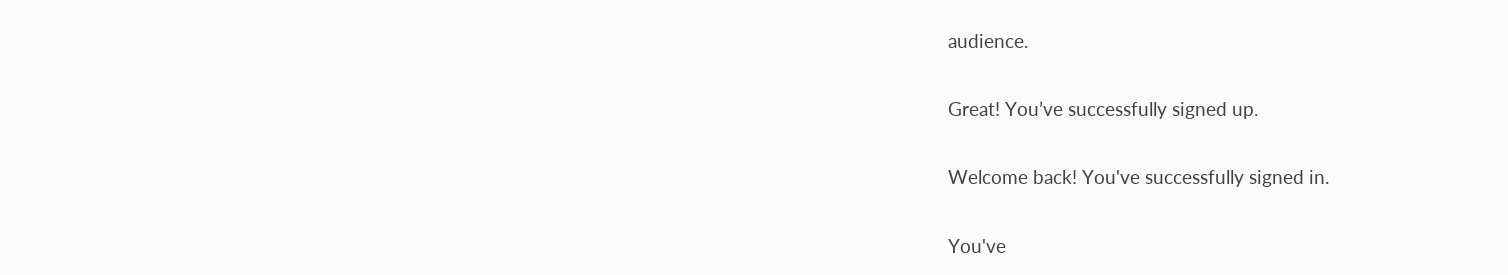audience.

Great! You’ve successfully signed up.

Welcome back! You've successfully signed in.

You've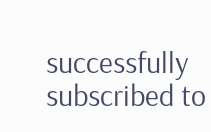successfully subscribed to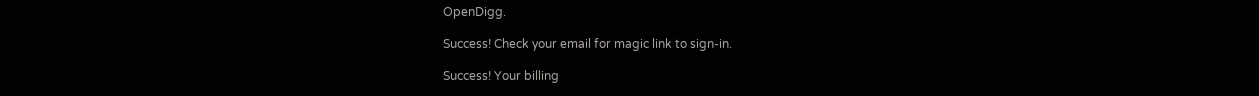OpenDigg.

Success! Check your email for magic link to sign-in.

Success! Your billing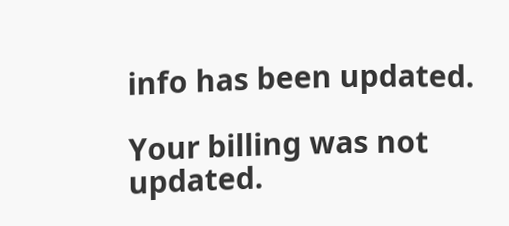info has been updated.

Your billing was not updated.